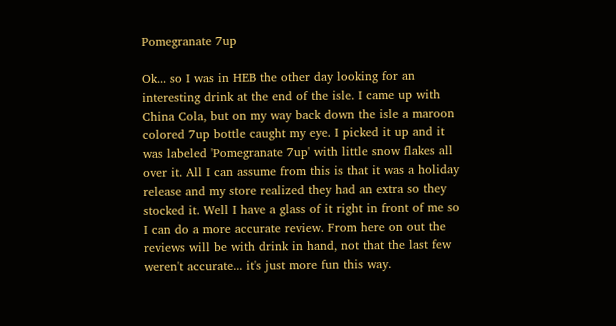Pomegranate 7up

Ok... so I was in HEB the other day looking for an interesting drink at the end of the isle. I came up with China Cola, but on my way back down the isle a maroon colored 7up bottle caught my eye. I picked it up and it was labeled 'Pomegranate 7up' with little snow flakes all over it. All I can assume from this is that it was a holiday release and my store realized they had an extra so they stocked it. Well I have a glass of it right in front of me so I can do a more accurate review. From here on out the reviews will be with drink in hand, not that the last few weren't accurate... it's just more fun this way.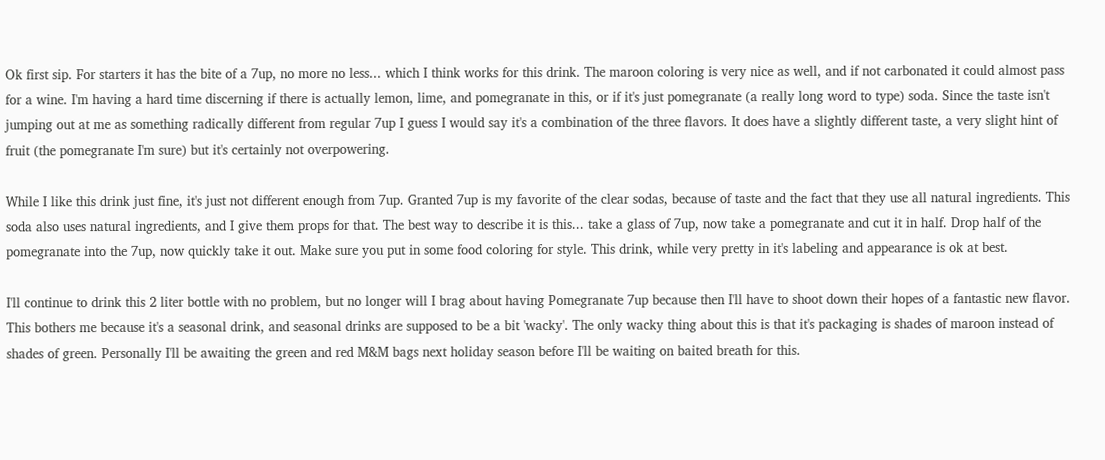Ok first sip. For starters it has the bite of a 7up, no more no less... which I think works for this drink. The maroon coloring is very nice as well, and if not carbonated it could almost pass for a wine. I'm having a hard time discerning if there is actually lemon, lime, and pomegranate in this, or if it's just pomegranate (a really long word to type) soda. Since the taste isn't jumping out at me as something radically different from regular 7up I guess I would say it's a combination of the three flavors. It does have a slightly different taste, a very slight hint of fruit (the pomegranate I'm sure) but it's certainly not overpowering.

While I like this drink just fine, it's just not different enough from 7up. Granted 7up is my favorite of the clear sodas, because of taste and the fact that they use all natural ingredients. This soda also uses natural ingredients, and I give them props for that. The best way to describe it is this... take a glass of 7up, now take a pomegranate and cut it in half. Drop half of the pomegranate into the 7up, now quickly take it out. Make sure you put in some food coloring for style. This drink, while very pretty in it's labeling and appearance is ok at best.

I'll continue to drink this 2 liter bottle with no problem, but no longer will I brag about having Pomegranate 7up because then I'll have to shoot down their hopes of a fantastic new flavor. This bothers me because it's a seasonal drink, and seasonal drinks are supposed to be a bit 'wacky'. The only wacky thing about this is that it's packaging is shades of maroon instead of shades of green. Personally I'll be awaiting the green and red M&M bags next holiday season before I'll be waiting on baited breath for this.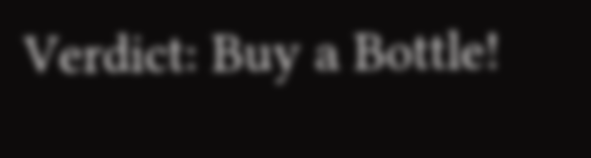Verdict: Buy a Bottle!